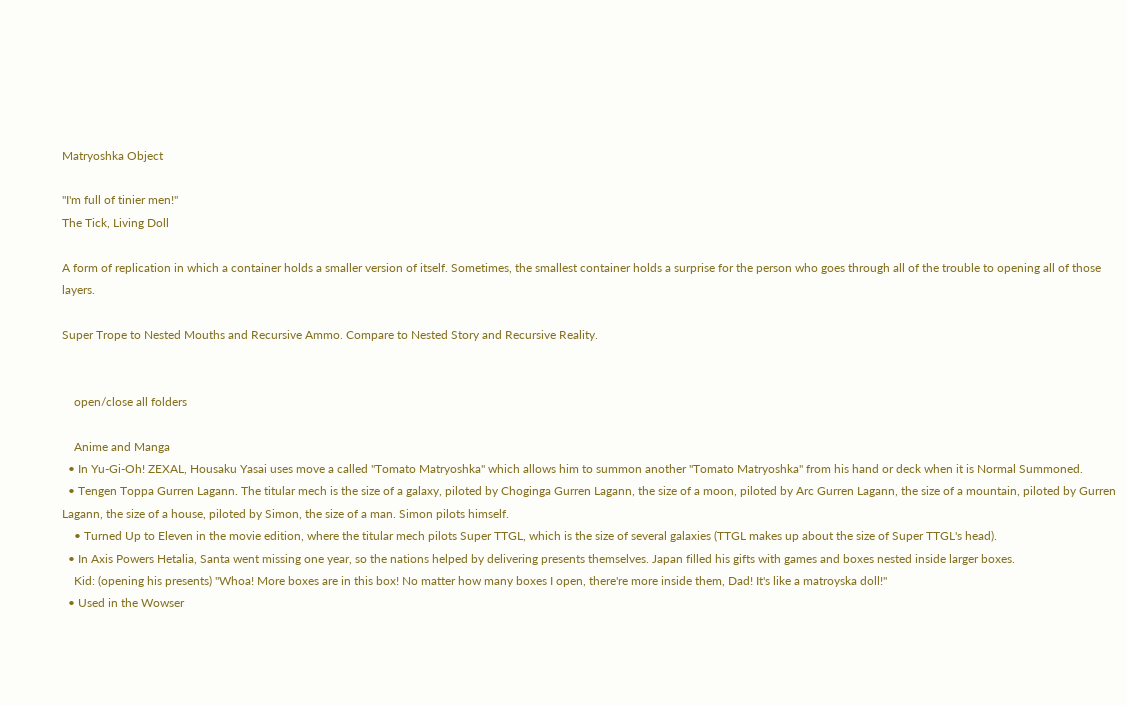Matryoshka Object

"I'm full of tinier men!"
The Tick, Living Doll

A form of replication in which a container holds a smaller version of itself. Sometimes, the smallest container holds a surprise for the person who goes through all of the trouble to opening all of those layers.

Super Trope to Nested Mouths and Recursive Ammo. Compare to Nested Story and Recursive Reality.


    open/close all folders

    Anime and Manga
  • In Yu-Gi-Oh! ZEXAL, Housaku Yasai uses move a called "Tomato Matryoshka" which allows him to summon another "Tomato Matryoshka" from his hand or deck when it is Normal Summoned.
  • Tengen Toppa Gurren Lagann. The titular mech is the size of a galaxy, piloted by Choginga Gurren Lagann, the size of a moon, piloted by Arc Gurren Lagann, the size of a mountain, piloted by Gurren Lagann, the size of a house, piloted by Simon, the size of a man. Simon pilots himself.
    • Turned Up to Eleven in the movie edition, where the titular mech pilots Super TTGL, which is the size of several galaxies (TTGL makes up about the size of Super TTGL's head).
  • In Axis Powers Hetalia, Santa went missing one year, so the nations helped by delivering presents themselves. Japan filled his gifts with games and boxes nested inside larger boxes.
    Kid: (opening his presents) "Whoa! More boxes are in this box! No matter how many boxes I open, there're more inside them, Dad! It's like a matroyska doll!"
  • Used in the Wowser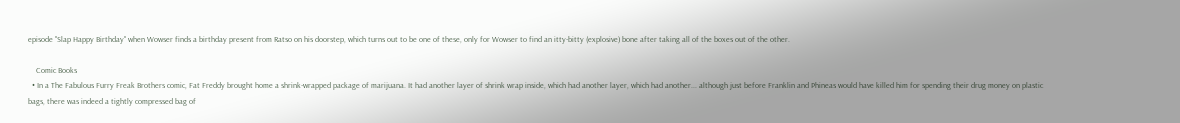episode "Slap Happy Birthday" when Wowser finds a birthday present from Ratso on his doorstep, which turns out to be one of these, only for Wowser to find an itty-bitty (explosive) bone after taking all of the boxes out of the other.

    Comic Books
  • In a The Fabulous Furry Freak Brothers comic, Fat Freddy brought home a shrink-wrapped package of marijuana. It had another layer of shrink wrap inside, which had another layer, which had another... although just before Franklin and Phineas would have killed him for spending their drug money on plastic bags, there was indeed a tightly compressed bag of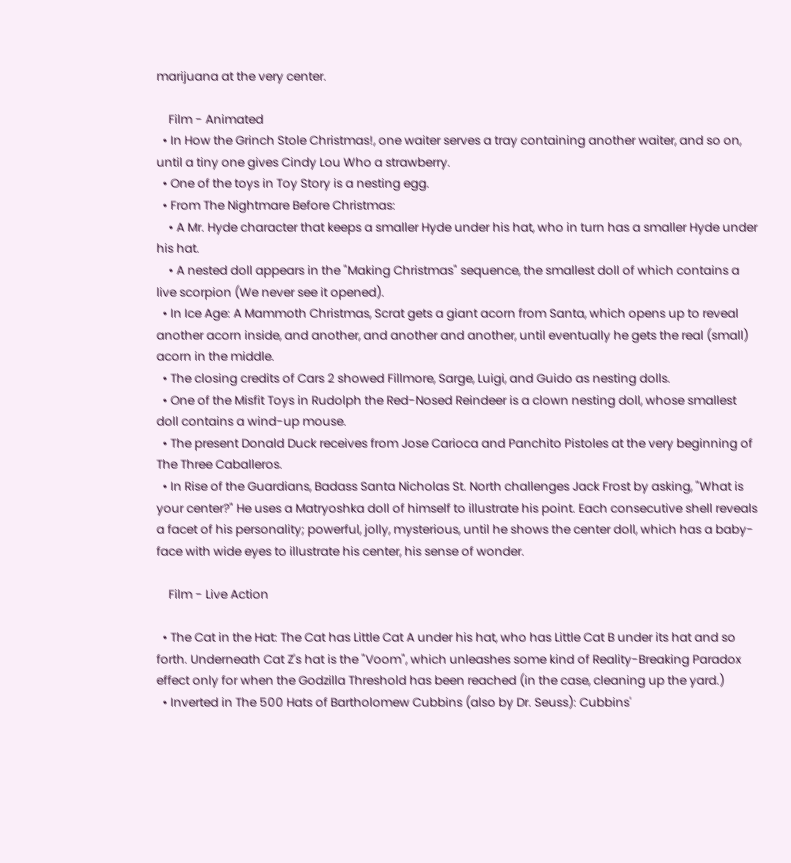marijuana at the very center.

    Film - Animated
  • In How the Grinch Stole Christmas!, one waiter serves a tray containing another waiter, and so on, until a tiny one gives Cindy Lou Who a strawberry.
  • One of the toys in Toy Story is a nesting egg.
  • From The Nightmare Before Christmas:
    • A Mr. Hyde character that keeps a smaller Hyde under his hat, who in turn has a smaller Hyde under his hat.
    • A nested doll appears in the "Making Christmas" sequence, the smallest doll of which contains a live scorpion (We never see it opened).
  • In Ice Age: A Mammoth Christmas, Scrat gets a giant acorn from Santa, which opens up to reveal another acorn inside, and another, and another and another, until eventually he gets the real (small) acorn in the middle.
  • The closing credits of Cars 2 showed Fillmore, Sarge, Luigi, and Guido as nesting dolls.
  • One of the Misfit Toys in Rudolph the Red-Nosed Reindeer is a clown nesting doll, whose smallest doll contains a wind-up mouse.
  • The present Donald Duck receives from Jose Carioca and Panchito Pistoles at the very beginning of The Three Caballeros.
  • In Rise of the Guardians, Badass Santa Nicholas St. North challenges Jack Frost by asking, "What is your center?" He uses a Matryoshka doll of himself to illustrate his point. Each consecutive shell reveals a facet of his personality; powerful, jolly, mysterious, until he shows the center doll, which has a baby-face with wide eyes to illustrate his center, his sense of wonder.

    Film - Live Action

  • The Cat in the Hat: The Cat has Little Cat A under his hat, who has Little Cat B under its hat and so forth. Underneath Cat Z's hat is the "Voom", which unleashes some kind of Reality-Breaking Paradox effect only for when the Godzilla Threshold has been reached (in the case, cleaning up the yard.)
  • Inverted in The 500 Hats of Bartholomew Cubbins (also by Dr. Seuss): Cubbins'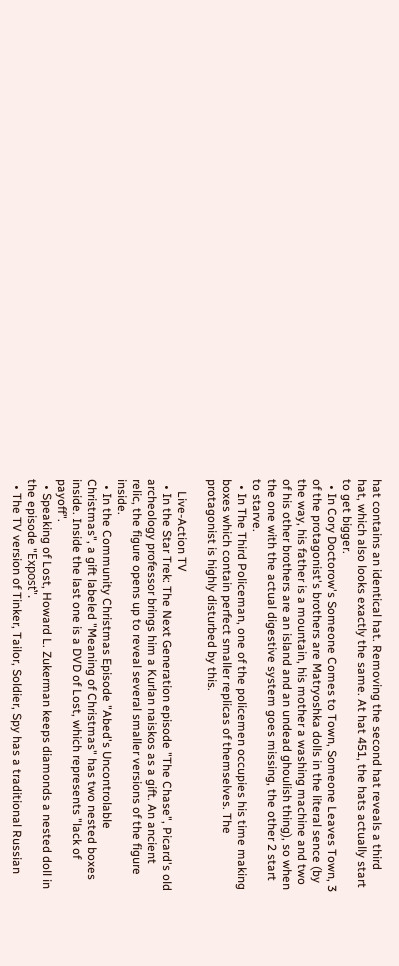hat contains an identical hat. Removing the second hat reveals a third hat, which also looks exactly the same. At hat 451, the hats actually start to get bigger.
  • In Cory Doctorow's Someone Comes to Town, Someone Leaves Town, 3 of the protagonist's brothers are Matryoshka dolls in the literal sence (by the way, his father is a mountain, his mother a washing machine and two of his other brothers are an island and an undead ghoulish thing), so when the one with the actual digestive system goes missing, the other 2 start to starve.
  • In The Third Policeman, one of the policemen occupies his time making boxes which contain perfect smaller replicas of themselves. The protagonist is highly disturbed by this.

    Live-Action TV
  • In the Star Trek: The Next Generation episode "The Chase", Picard's old archeology professor brings him a Kurlan naiskos as a gift. An ancient relic, the figure opens up to reveal several smaller versions of the figure inside.
  • In the Community Christmas Episode "Abed's Uncontrolable Christmas", a gift labeled "Meaning of Christmas" has two nested boxes inside. Inside the last one is a DVD of Lost, which represents "lack of payoff".
  • Speaking of Lost, Howard L. Zukerman keeps diamonds a nested doll in the episode "Exposť".
  • The TV version of Tinker, Tailor, Soldier, Spy has a traditional Russian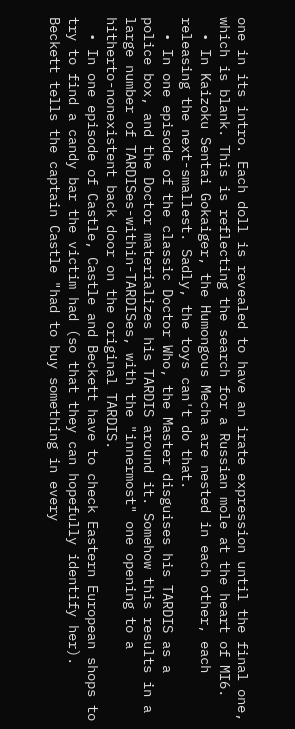one in its intro. Each doll is revealed to have an irate expression until the final one, which is blank. This is reflecting the search for a Russian mole at the heart of MI6.
  • In Kaizoku Sentai Gokaiger, the Humongous Mecha are nested in each other, each releasing the next-smallest. Sadly, the toys can't do that.
  • In one episode of the classic Doctor Who, the Master disguises his TARDIS as a police box, and the Doctor materializes his TARDIS around it. Somehow this results in a large number of TARDISes-within-TARDISes, with the "innermost" one opening to a hitherto-nonexistent back door on the original TARDIS.
  • In one episode of Castle, Castle and Beckett have to check Eastern European shops to try to find a candy bar the victim had (so that they can hopefully identify her). Beckett tells the captain Castle "had to buy something in every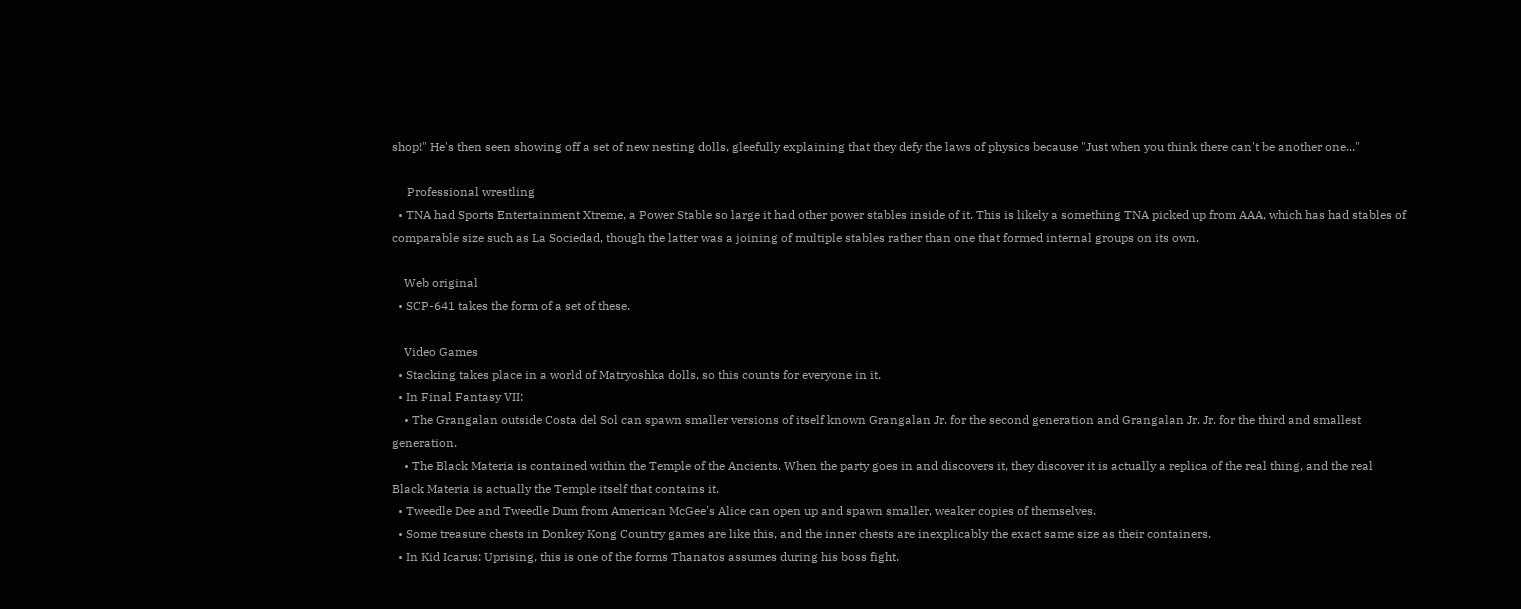shop!" He's then seen showing off a set of new nesting dolls, gleefully explaining that they defy the laws of physics because "Just when you think there can't be another one..."

     Professional wrestling
  • TNA had Sports Entertainment Xtreme, a Power Stable so large it had other power stables inside of it. This is likely a something TNA picked up from AAA, which has had stables of comparable size such as La Sociedad, though the latter was a joining of multiple stables rather than one that formed internal groups on its own.

    Web original
  • SCP-641 takes the form of a set of these.

    Video Games
  • Stacking takes place in a world of Matryoshka dolls, so this counts for everyone in it.
  • In Final Fantasy VII:
    • The Grangalan outside Costa del Sol can spawn smaller versions of itself known Grangalan Jr. for the second generation and Grangalan Jr. Jr. for the third and smallest generation.
    • The Black Materia is contained within the Temple of the Ancients. When the party goes in and discovers it, they discover it is actually a replica of the real thing, and the real Black Materia is actually the Temple itself that contains it.
  • Tweedle Dee and Tweedle Dum from American McGee's Alice can open up and spawn smaller, weaker copies of themselves.
  • Some treasure chests in Donkey Kong Country games are like this, and the inner chests are inexplicably the exact same size as their containers.
  • In Kid Icarus: Uprising, this is one of the forms Thanatos assumes during his boss fight.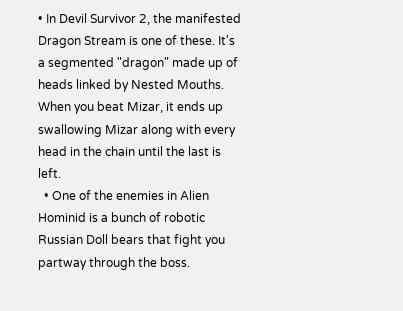• In Devil Survivor 2, the manifested Dragon Stream is one of these. It's a segmented "dragon" made up of heads linked by Nested Mouths. When you beat Mizar, it ends up swallowing Mizar along with every head in the chain until the last is left.
  • One of the enemies in Alien Hominid is a bunch of robotic Russian Doll bears that fight you partway through the boss.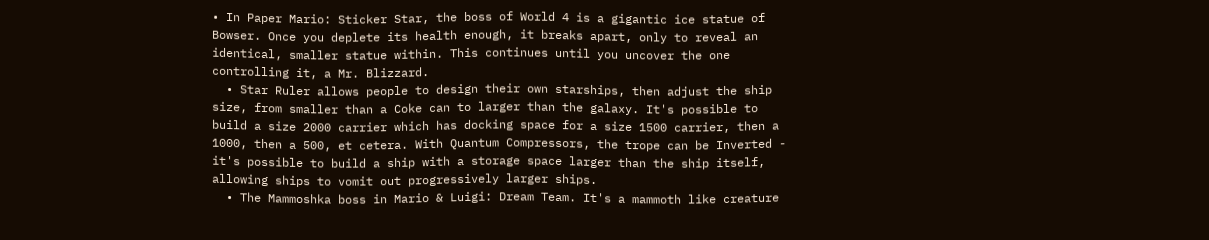• In Paper Mario: Sticker Star, the boss of World 4 is a gigantic ice statue of Bowser. Once you deplete its health enough, it breaks apart, only to reveal an identical, smaller statue within. This continues until you uncover the one controlling it, a Mr. Blizzard.
  • Star Ruler allows people to design their own starships, then adjust the ship size, from smaller than a Coke can to larger than the galaxy. It's possible to build a size 2000 carrier which has docking space for a size 1500 carrier, then a 1000, then a 500, et cetera. With Quantum Compressors, the trope can be Inverted - it's possible to build a ship with a storage space larger than the ship itself, allowing ships to vomit out progressively larger ships.
  • The Mammoshka boss in Mario & Luigi: Dream Team. It's a mammoth like creature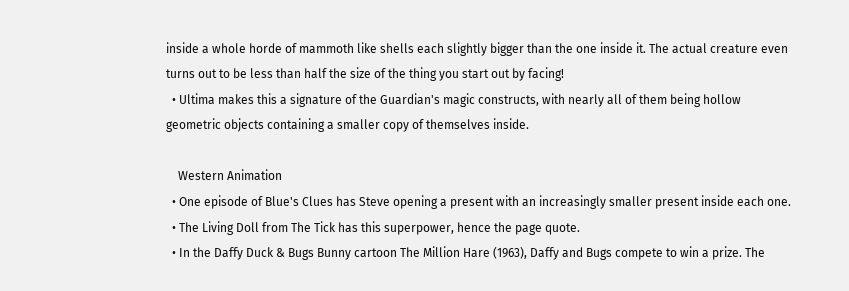inside a whole horde of mammoth like shells each slightly bigger than the one inside it. The actual creature even turns out to be less than half the size of the thing you start out by facing!
  • Ultima makes this a signature of the Guardian's magic constructs, with nearly all of them being hollow geometric objects containing a smaller copy of themselves inside.

    Western Animation
  • One episode of Blue's Clues has Steve opening a present with an increasingly smaller present inside each one.
  • The Living Doll from The Tick has this superpower, hence the page quote.
  • In the Daffy Duck & Bugs Bunny cartoon The Million Hare (1963), Daffy and Bugs compete to win a prize. The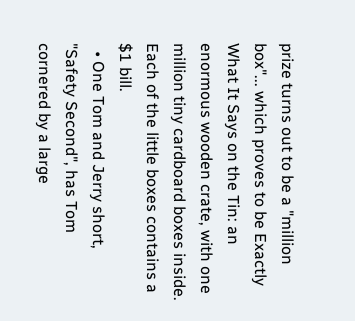prize turns out to be a "million box"... which proves to be Exactly What It Says on the Tin: an enormous wooden crate, with one million tiny cardboard boxes inside. Each of the little boxes contains a $1 bill.
  • One Tom and Jerry short, "Safety Second", has Tom cornered by a large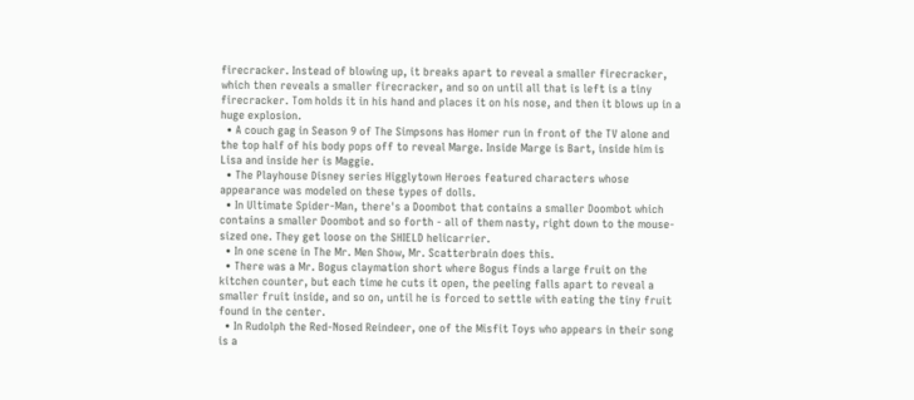firecracker. Instead of blowing up, it breaks apart to reveal a smaller firecracker, which then reveals a smaller firecracker, and so on until all that is left is a tiny firecracker. Tom holds it in his hand and places it on his nose, and then it blows up in a huge explosion.
  • A couch gag in Season 9 of The Simpsons has Homer run in front of the TV alone and the top half of his body pops off to reveal Marge. Inside Marge is Bart, inside him is Lisa and inside her is Maggie.
  • The Playhouse Disney series Higglytown Heroes featured characters whose appearance was modeled on these types of dolls.
  • In Ultimate Spider-Man, there's a Doombot that contains a smaller Doombot which contains a smaller Doombot and so forth - all of them nasty, right down to the mouse-sized one. They get loose on the SHIELD helicarrier.
  • In one scene in The Mr. Men Show, Mr. Scatterbrain does this.
  • There was a Mr. Bogus claymation short where Bogus finds a large fruit on the kitchen counter, but each time he cuts it open, the peeling falls apart to reveal a smaller fruit inside, and so on, until he is forced to settle with eating the tiny fruit found in the center.
  • In Rudolph the Red-Nosed Reindeer, one of the Misfit Toys who appears in their song is a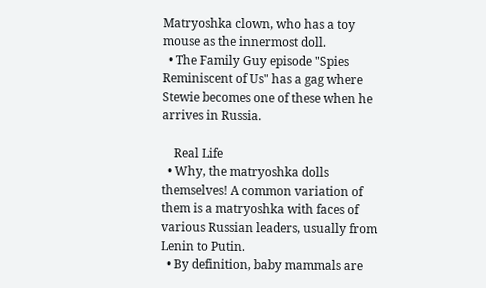Matryoshka clown, who has a toy mouse as the innermost doll.
  • The Family Guy episode "Spies Reminiscent of Us" has a gag where Stewie becomes one of these when he arrives in Russia.

    Real Life
  • Why, the matryoshka dolls themselves! A common variation of them is a matryoshka with faces of various Russian leaders, usually from Lenin to Putin.
  • By definition, baby mammals are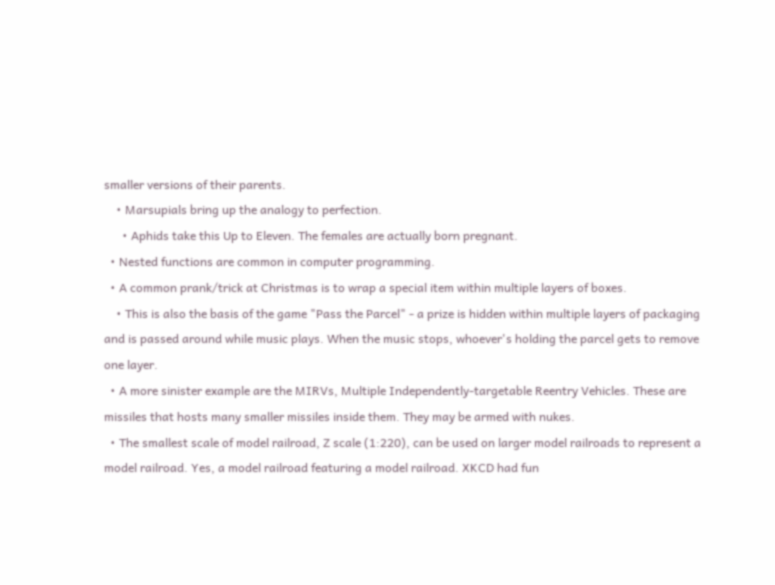smaller versions of their parents.
    • Marsupials bring up the analogy to perfection.
      • Aphids take this Up to Eleven. The females are actually born pregnant.
  • Nested functions are common in computer programming.
  • A common prank/trick at Christmas is to wrap a special item within multiple layers of boxes.
    • This is also the basis of the game "Pass the Parcel" - a prize is hidden within multiple layers of packaging and is passed around while music plays. When the music stops, whoever's holding the parcel gets to remove one layer.
  • A more sinister example are the MIRVs, Multiple Independently-targetable Reentry Vehicles. These are missiles that hosts many smaller missiles inside them. They may be armed with nukes.
  • The smallest scale of model railroad, Z scale (1:220), can be used on larger model railroads to represent a model railroad. Yes, a model railroad featuring a model railroad. XKCD had fun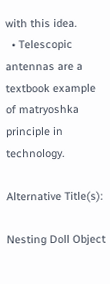with this idea.
  • Telescopic antennas are a textbook example of matryoshka principle in technology.

Alternative Title(s):

Nesting Doll Object